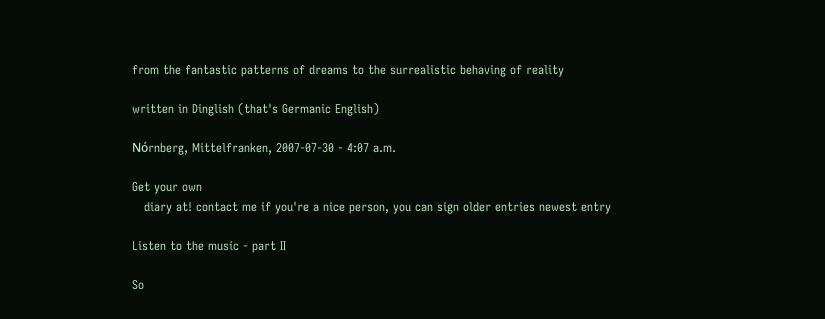from the fantastic patterns of dreams to the surrealistic behaving of reality

written in Dinglish (that's Germanic English)

Nόrnberg, Mittelfranken, 2007-07-30 - 4:07 a.m.

Get your own
   diary at! contact me if you're a nice person, you can sign older entries newest entry

Listen to the music - part II

So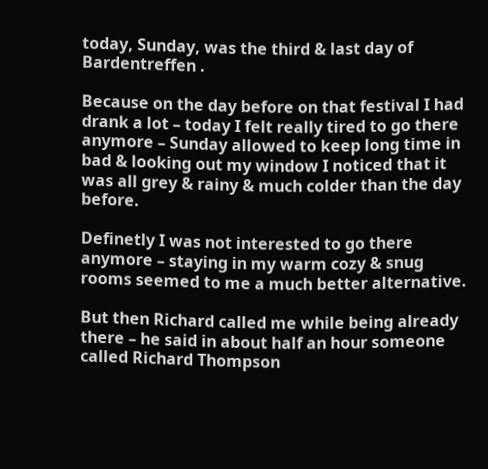today, Sunday, was the third & last day of Bardentreffen .

Because on the day before on that festival I had drank a lot – today I felt really tired to go there anymore – Sunday allowed to keep long time in bad & looking out my window I noticed that it was all grey & rainy & much colder than the day before.

Definetly I was not interested to go there anymore – staying in my warm cozy & snug rooms seemed to me a much better alternative.

But then Richard called me while being already there – he said in about half an hour someone called Richard Thompson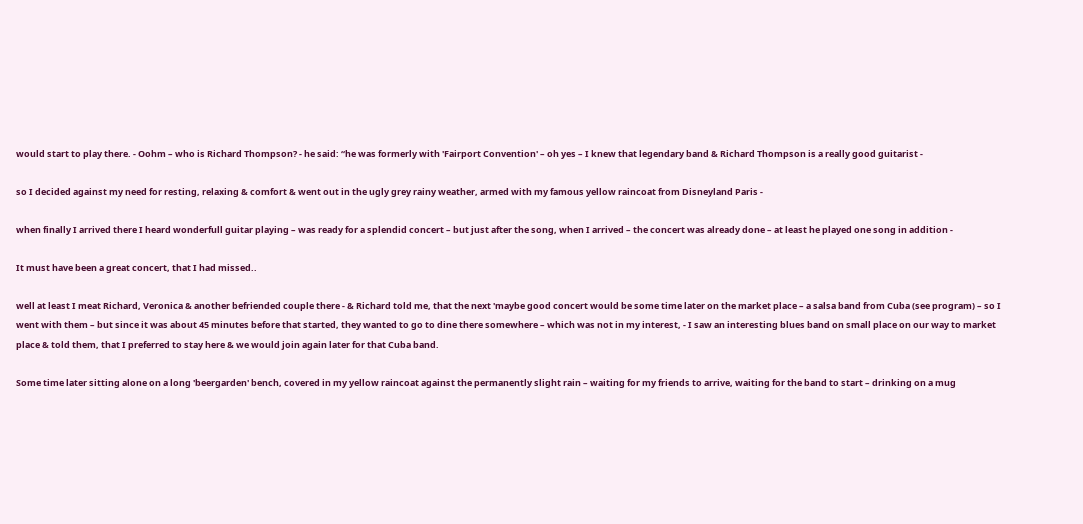would start to play there. - Oohm – who is Richard Thompson? - he said: “he was formerly with 'Fairport Convention' – oh yes – I knew that legendary band & Richard Thompson is a really good guitarist -

so I decided against my need for resting, relaxing & comfort & went out in the ugly grey rainy weather, armed with my famous yellow raincoat from Disneyland Paris -

when finally I arrived there I heard wonderfull guitar playing – was ready for a splendid concert – but just after the song, when I arrived – the concert was already done – at least he played one song in addition -

It must have been a great concert, that I had missed..

well at least I meat Richard, Veronica & another befriended couple there - & Richard told me, that the next 'maybe good concert would be some time later on the market place – a salsa band from Cuba (see program) – so I went with them – but since it was about 45 minutes before that started, they wanted to go to dine there somewhere – which was not in my interest, - I saw an interesting blues band on small place on our way to market place & told them, that I preferred to stay here & we would join again later for that Cuba band.

Some time later sitting alone on a long 'beergarden' bench, covered in my yellow raincoat against the permanently slight rain – waiting for my friends to arrive, waiting for the band to start – drinking on a mug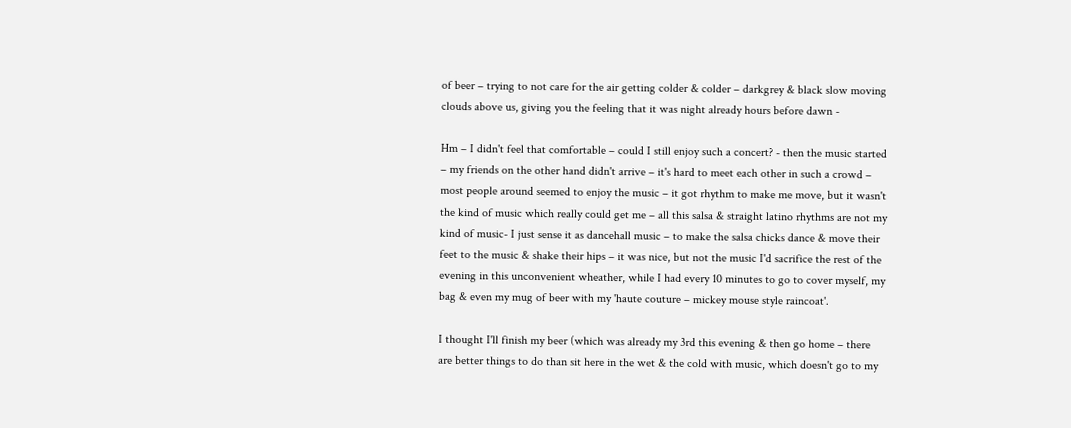of beer – trying to not care for the air getting colder & colder – darkgrey & black slow moving clouds above us, giving you the feeling that it was night already hours before dawn -

Hm – I didn't feel that comfortable – could I still enjoy such a concert? - then the music started – my friends on the other hand didn't arrive – it's hard to meet each other in such a crowd – most people around seemed to enjoy the music – it got rhythm to make me move, but it wasn't the kind of music which really could get me – all this salsa & straight latino rhythms are not my kind of music- I just sense it as dancehall music – to make the salsa chicks dance & move their feet to the music & shake their hips – it was nice, but not the music I'd sacrifice the rest of the evening in this unconvenient wheather, while I had every 10 minutes to go to cover myself, my bag & even my mug of beer with my 'haute couture – mickey mouse style raincoat'.

I thought I'll finish my beer (which was already my 3rd this evening & then go home – there are better things to do than sit here in the wet & the cold with music, which doesn't go to my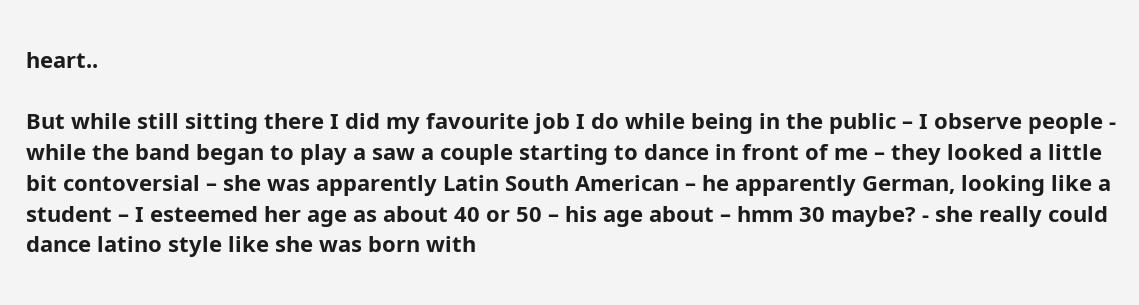heart..

But while still sitting there I did my favourite job I do while being in the public – I observe people -
while the band began to play a saw a couple starting to dance in front of me – they looked a little bit contoversial – she was apparently Latin South American – he apparently German, looking like a student – I esteemed her age as about 40 or 50 – his age about – hmm 30 maybe? - she really could dance latino style like she was born with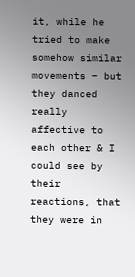it, while he tried to make somehow similar movements – but they danced really affective to each other & I could see by their reactions, that they were in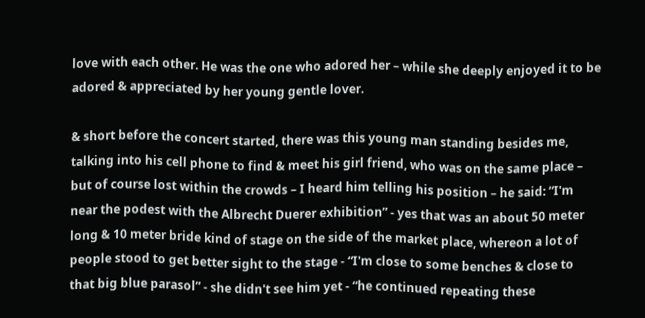love with each other. He was the one who adored her – while she deeply enjoyed it to be adored & appreciated by her young gentle lover.

& short before the concert started, there was this young man standing besides me, talking into his cell phone to find & meet his girl friend, who was on the same place – but of course lost within the crowds – I heard him telling his position – he said: “I'm near the podest with the Albrecht Duerer exhibition” - yes that was an about 50 meter long & 10 meter bride kind of stage on the side of the market place, whereon a lot of people stood to get better sight to the stage - “I'm close to some benches & close to that big blue parasol” - she didn't see him yet - “he continued repeating these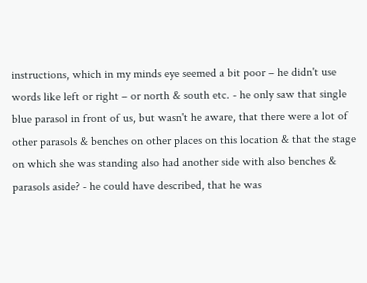instructions, which in my minds eye seemed a bit poor – he didn't use words like left or right – or north & south etc. - he only saw that single blue parasol in front of us, but wasn't he aware, that there were a lot of other parasols & benches on other places on this location & that the stage on which she was standing also had another side with also benches & parasols aside? - he could have described, that he was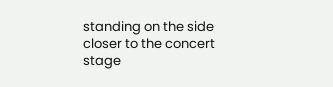standing on the side closer to the concert stage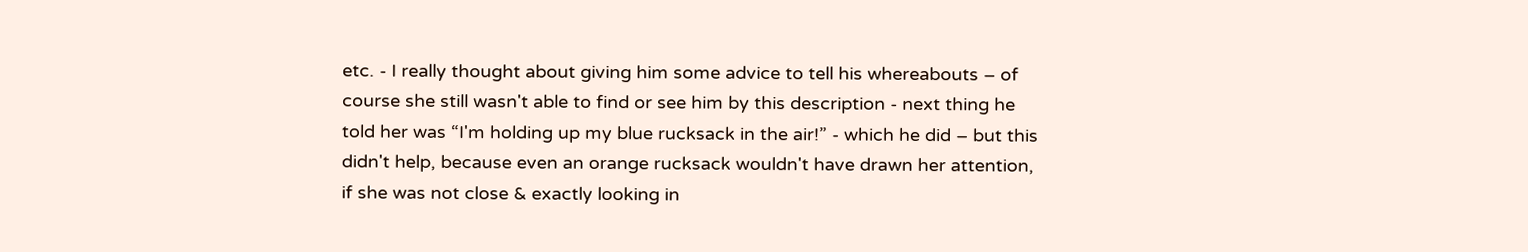etc. - I really thought about giving him some advice to tell his whereabouts – of course she still wasn't able to find or see him by this description - next thing he told her was “I'm holding up my blue rucksack in the air!” - which he did – but this didn't help, because even an orange rucksack wouldn't have drawn her attention, if she was not close & exactly looking in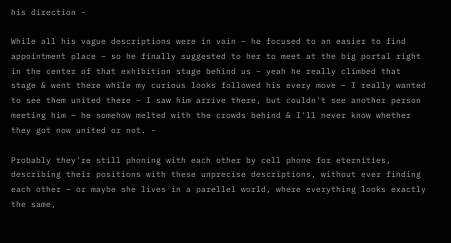his direction -

While all his vague descriptions were in vain – he focused to an easier to find appointment place – so he finally suggested to her to meet at the big portal right in the center of that exhibition stage behind us – yeah he really climbed that stage & went there while my curious looks followed his every move – I really wanted to see them united there – I saw him arrive there, but couldn't see another person meeting him – he somehow melted with the crowds behind & I'll never know whether they got now united or not. -

Probably they're still phoning with each other by cell phone for eternities, describing their positions with these unprecise descriptions, without ever finding each other – or maybe she lives in a parellel world, where everything looks exactly the same,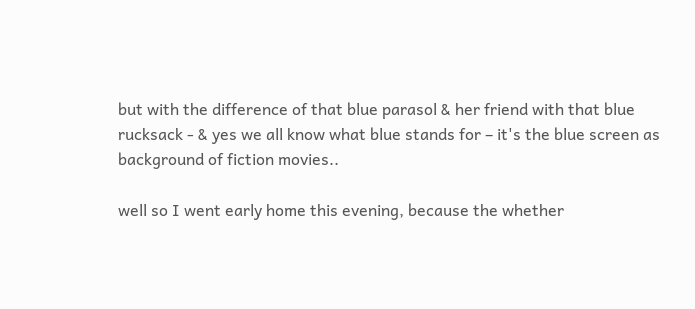but with the difference of that blue parasol & her friend with that blue rucksack - & yes we all know what blue stands for – it's the blue screen as background of fiction movies..

well so I went early home this evening, because the whether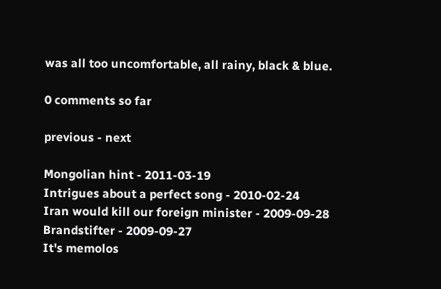was all too uncomfortable, all rainy, black & blue.

0 comments so far

previous - next

Mongolian hint - 2011-03-19
Intrigues about a perfect song - 2010-02-24
Iran would kill our foreign minister - 2009-09-28
Brandstifter - 2009-09-27
It's memolos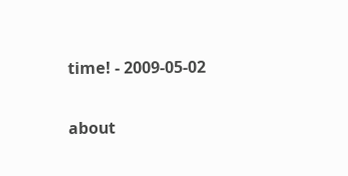time! - 2009-05-02

about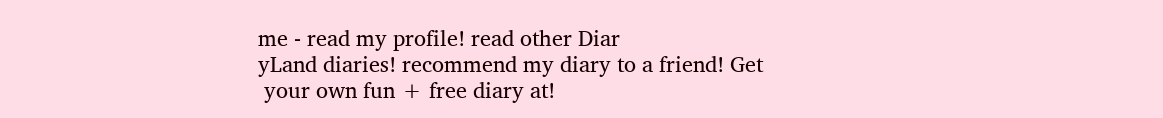me - read my profile! read other Diar
yLand diaries! recommend my diary to a friend! Get
 your own fun + free diary at!